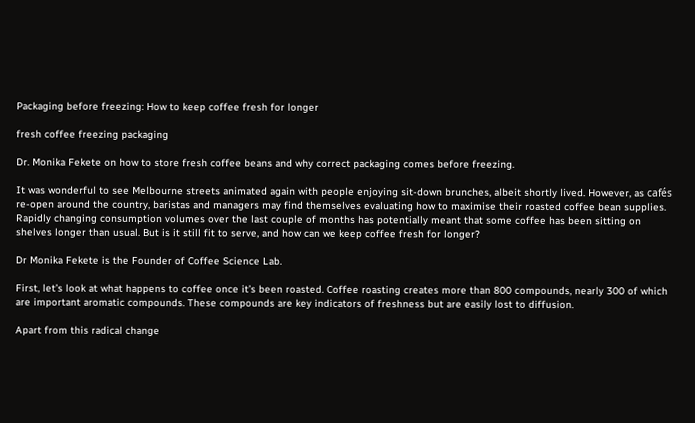Packaging before freezing: How to keep coffee fresh for longer

fresh coffee freezing packaging

Dr. Monika Fekete on how to store fresh coffee beans and why correct packaging comes before freezing.

It was wonderful to see Melbourne streets animated again with people enjoying sit-down brunches, albeit shortly lived. However, as cafés re-open around the country, baristas and managers may find themselves evaluating how to maximise their roasted coffee bean supplies. Rapidly changing consumption volumes over the last couple of months has potentially meant that some coffee has been sitting on shelves longer than usual. But is it still fit to serve, and how can we keep coffee fresh for longer?

Dr Monika Fekete is the Founder of Coffee Science Lab.

First, let’s look at what happens to coffee once it’s been roasted. Coffee roasting creates more than 800 compounds, nearly 300 of which are important aromatic compounds. These compounds are key indicators of freshness but are easily lost to diffusion.

Apart from this radical change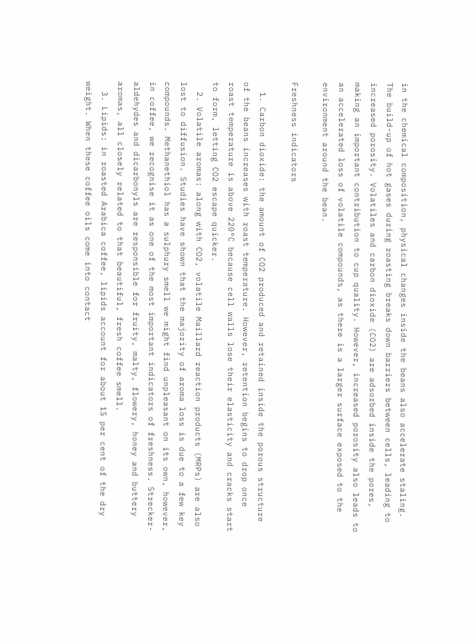in the chemical composition, physical changes inside the beans also accelerate staling. The build-up of hot gases during roasting breaks down barriers between cells, leading to increased porosity. Volatiles and carbon dioxide (CO2) are adsorbed inside the pores, making an important contribution to cup quality. However, increased porosity also leads to an accelerated loss of volatile compounds, as there is a larger surface exposed to the environment around the bean.

Freshness indicators

  1. Carbon dioxide: the amount of CO2 produced and retained inside the porous structure of the beans increases with roast temperature. However, retention begins to drop once roast temperature is above 220°C because cell walls lose their elasticity and cracks start to form, letting CO2 escape quicker.
  2. Volatile aromas: along with CO2, volatile Maillard reaction products (MRPs) are also lost to diffusion. Studies have shown that the majority of aroma loss is due to a few key compounds. Methanethiol has a sulphury smell we might find unpleasant on its own, however, in coffee, we recognise it as one of the most important indicators of freshness. Strecker-aldehydes and dicarbonyls are responsible for fruity, malty, flowery, honey and buttery aromas, all closely related to that beautiful, fresh coffee smell.
  3. Lipids: in roasted Arabica coffee, lipids account for about 15 per cent of the dry weight. When these coffee oils come into contact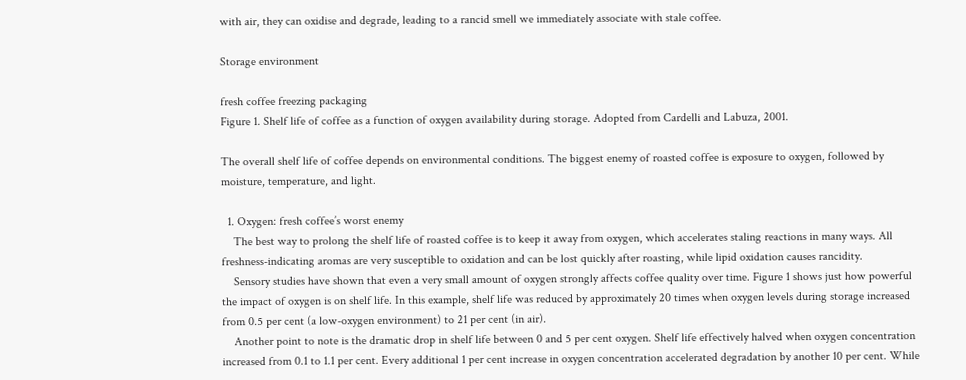with air, they can oxidise and degrade, leading to a rancid smell we immediately associate with stale coffee.

Storage environment

fresh coffee freezing packaging
Figure 1. Shelf life of coffee as a function of oxygen availability during storage. Adopted from Cardelli and Labuza, 2001.

The overall shelf life of coffee depends on environmental conditions. The biggest enemy of roasted coffee is exposure to oxygen, followed by moisture, temperature, and light.

  1. Oxygen: fresh coffee’s worst enemy
    The best way to prolong the shelf life of roasted coffee is to keep it away from oxygen, which accelerates staling reactions in many ways. All freshness-indicating aromas are very susceptible to oxidation and can be lost quickly after roasting, while lipid oxidation causes rancidity.
    Sensory studies have shown that even a very small amount of oxygen strongly affects coffee quality over time. Figure 1 shows just how powerful the impact of oxygen is on shelf life. In this example, shelf life was reduced by approximately 20 times when oxygen levels during storage increased from 0.5 per cent (a low-oxygen environment) to 21 per cent (in air).
    Another point to note is the dramatic drop in shelf life between 0 and 5 per cent oxygen. Shelf life effectively halved when oxygen concentration increased from 0.1 to 1.1 per cent. Every additional 1 per cent increase in oxygen concentration accelerated degradation by another 10 per cent. While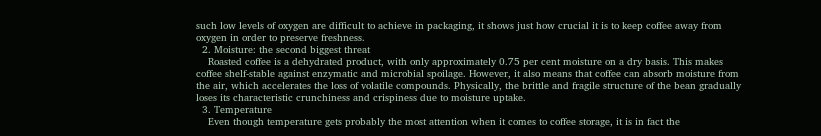such low levels of oxygen are difficult to achieve in packaging, it shows just how crucial it is to keep coffee away from oxygen in order to preserve freshness.
  2. Moisture: the second biggest threat
    Roasted coffee is a dehydrated product, with only approximately 0.75 per cent moisture on a dry basis. This makes coffee shelf-stable against enzymatic and microbial spoilage. However, it also means that coffee can absorb moisture from the air, which accelerates the loss of volatile compounds. Physically, the brittle and fragile structure of the bean gradually loses its characteristic crunchiness and crispiness due to moisture uptake.
  3. Temperature
    Even though temperature gets probably the most attention when it comes to coffee storage, it is in fact the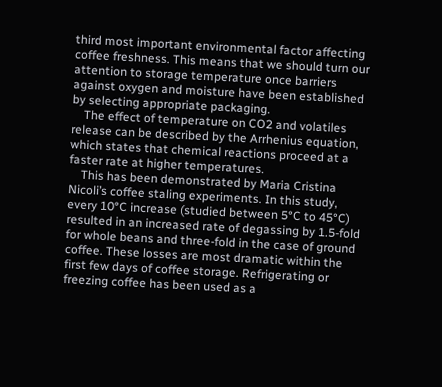third most important environmental factor affecting coffee freshness. This means that we should turn our attention to storage temperature once barriers against oxygen and moisture have been established by selecting appropriate packaging.
    The effect of temperature on CO2 and volatiles release can be described by the Arrhenius equation, which states that chemical reactions proceed at a faster rate at higher temperatures.
    This has been demonstrated by Maria Cristina Nicoli’s coffee staling experiments. In this study, every 10°C increase (studied between 5°C to 45°C) resulted in an increased rate of degassing by 1.5-fold for whole beans and three-fold in the case of ground coffee. These losses are most dramatic within the first few days of coffee storage. Refrigerating or freezing coffee has been used as a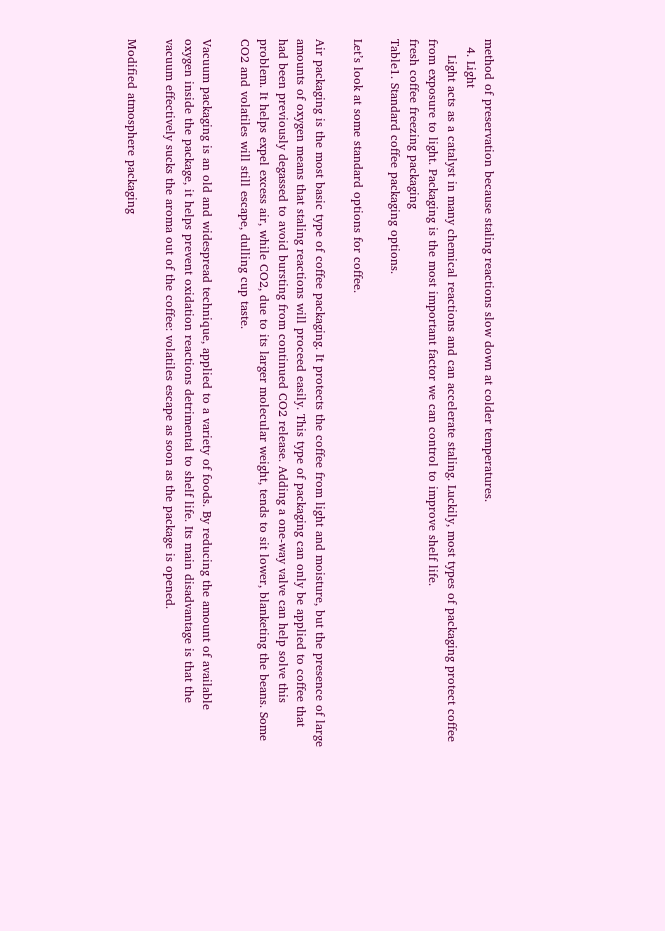method of preservation because staling reactions slow down at colder temperatures.
  4. Light
    Light acts as a catalyst in many chemical reactions and can accelerate staling. Luckily, most types of packaging protect coffee from exposure to light. Packaging is the most important factor we can control to improve shelf life.
fresh coffee freezing packaging
Table1. Standard coffee packaging options.

Let’s look at some standard options for coffee.

Air packaging is the most basic type of coffee packaging. It protects the coffee from light and moisture, but the presence of large amounts of oxygen means that staling reactions will proceed easily. This type of packaging can only be applied to coffee that had been previously degassed to avoid bursting from continued CO2 release. Adding a one-way valve can help solve this problem. It helps expel excess air, while CO2, due to its larger molecular weight, tends to sit lower, blanketing the beans. Some CO2 and volatiles will still escape, dulling cup taste.

Vacuum packaging is an old and widespread technique, applied to a variety of foods. By reducing the amount of available oxygen inside the package, it helps prevent oxidation reactions detrimental to shelf life. Its main disadvantage is that the vacuum effectively sucks the aroma out of the coffee: volatiles escape as soon as the package is opened.

Modified atmosphere packaging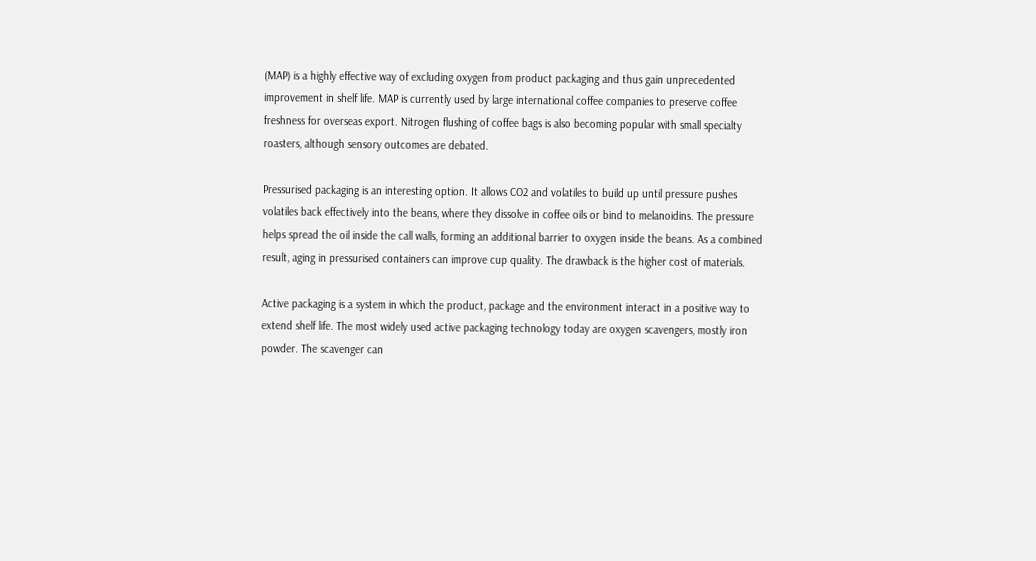(MAP) is a highly effective way of excluding oxygen from product packaging and thus gain unprecedented improvement in shelf life. MAP is currently used by large international coffee companies to preserve coffee freshness for overseas export. Nitrogen flushing of coffee bags is also becoming popular with small specialty roasters, although sensory outcomes are debated.

Pressurised packaging is an interesting option. It allows CO2 and volatiles to build up until pressure pushes volatiles back effectively into the beans, where they dissolve in coffee oils or bind to melanoidins. The pressure helps spread the oil inside the call walls, forming an additional barrier to oxygen inside the beans. As a combined result, aging in pressurised containers can improve cup quality. The drawback is the higher cost of materials.

Active packaging is a system in which the product, package and the environment interact in a positive way to extend shelf life. The most widely used active packaging technology today are oxygen scavengers, mostly iron powder. The scavenger can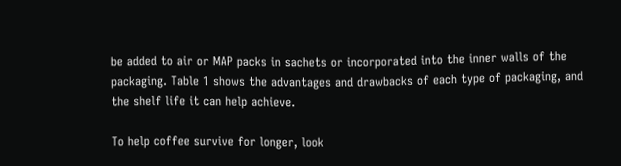be added to air or MAP packs in sachets or incorporated into the inner walls of the packaging. Table 1 shows the advantages and drawbacks of each type of packaging, and the shelf life it can help achieve.

To help coffee survive for longer, look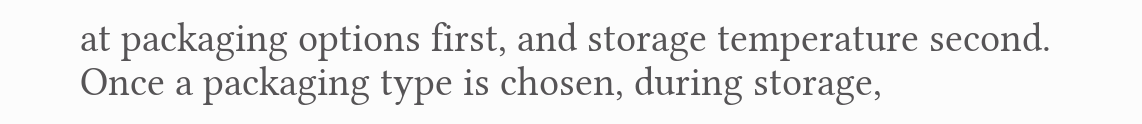at packaging options first, and storage temperature second. Once a packaging type is chosen, during storage,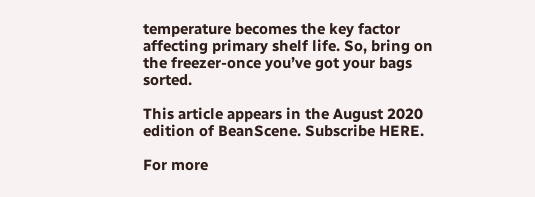temperature becomes the key factor affecting primary shelf life. So, bring on the freezer-once you’ve got your bags sorted.

This article appears in the August 2020 edition of BeanScene. Subscribe HERE.

For more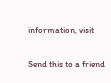information, visit

Send this to a friend